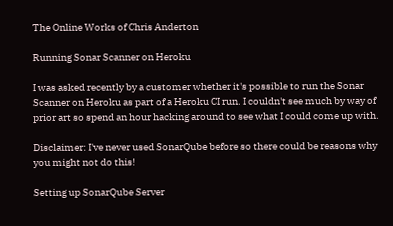The Online Works of Chris Anderton

Running Sonar Scanner on Heroku

I was asked recently by a customer whether it's possible to run the Sonar Scanner on Heroku as part of a Heroku CI run. I couldn't see much by way of prior art so spend an hour hacking around to see what I could come up with.

Disclaimer: I've never used SonarQube before so there could be reasons why you might not do this!

Setting up SonarQube Server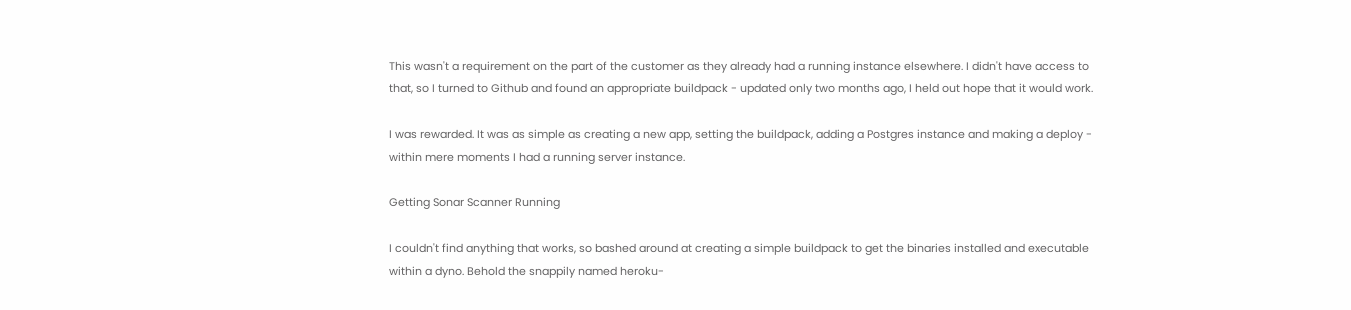This wasn't a requirement on the part of the customer as they already had a running instance elsewhere. I didn't have access to that, so I turned to Github and found an appropriate buildpack - updated only two months ago, I held out hope that it would work.

I was rewarded. It was as simple as creating a new app, setting the buildpack, adding a Postgres instance and making a deploy - within mere moments I had a running server instance.

Getting Sonar Scanner Running

I couldn't find anything that works, so bashed around at creating a simple buildpack to get the binaries installed and executable within a dyno. Behold the snappily named heroku-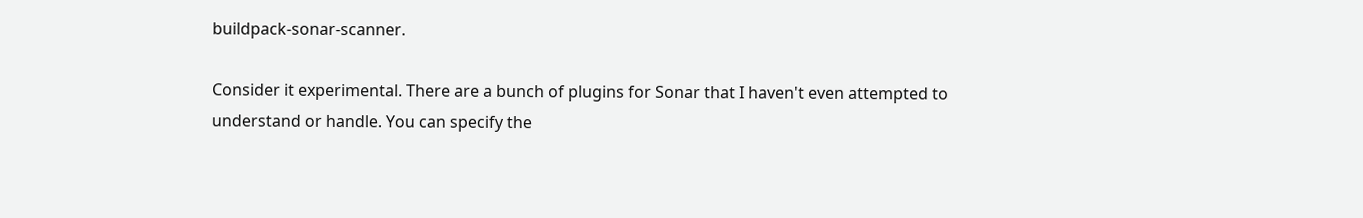buildpack-sonar-scanner.

Consider it experimental. There are a bunch of plugins for Sonar that I haven't even attempted to understand or handle. You can specify the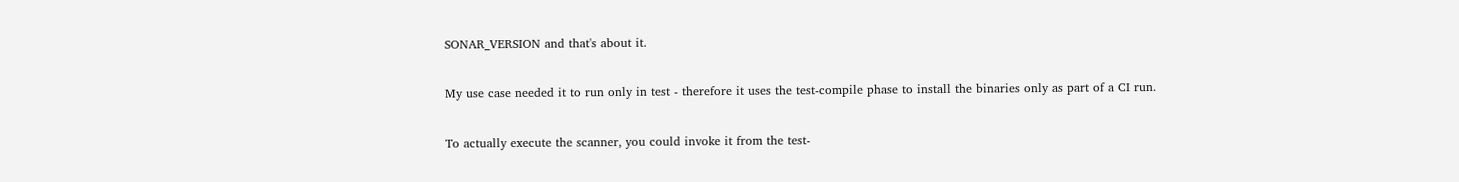SONAR_VERSION and that's about it.

My use case needed it to run only in test - therefore it uses the test-compile phase to install the binaries only as part of a CI run.

To actually execute the scanner, you could invoke it from the test-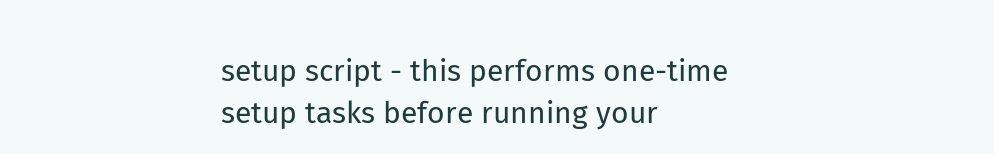setup script - this performs one-time setup tasks before running your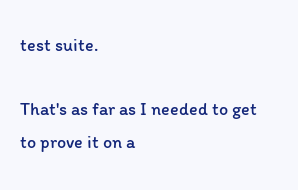test suite.

That's as far as I needed to get to prove it on a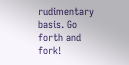rudimentary basis. Go forth and fork!